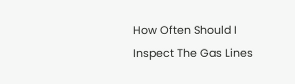How Often Should I Inspect The Gas Lines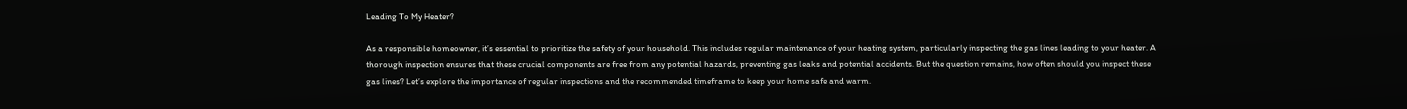Leading To My Heater?

As a responsible homeowner, it’s essential to prioritize the safety of your household. This includes regular maintenance of your heating system, particularly inspecting the gas lines leading to your heater. A thorough inspection ensures that these crucial components are free from any potential hazards, preventing gas leaks and potential accidents. But the question remains, how often should you inspect these gas lines? Let’s explore the importance of regular inspections and the recommended timeframe to keep your home safe and warm.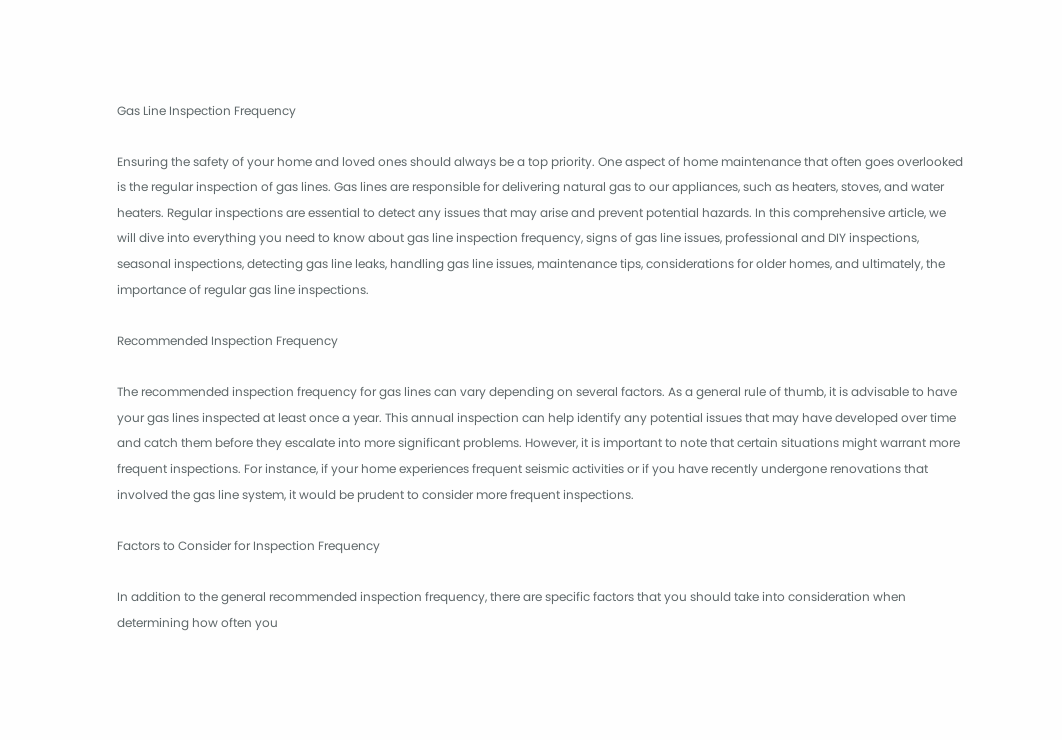Gas Line Inspection Frequency

Ensuring the safety of your home and loved ones should always be a top priority. One aspect of home maintenance that often goes overlooked is the regular inspection of gas lines. Gas lines are responsible for delivering natural gas to our appliances, such as heaters, stoves, and water heaters. Regular inspections are essential to detect any issues that may arise and prevent potential hazards. In this comprehensive article, we will dive into everything you need to know about gas line inspection frequency, signs of gas line issues, professional and DIY inspections, seasonal inspections, detecting gas line leaks, handling gas line issues, maintenance tips, considerations for older homes, and ultimately, the importance of regular gas line inspections.

Recommended Inspection Frequency

The recommended inspection frequency for gas lines can vary depending on several factors. As a general rule of thumb, it is advisable to have your gas lines inspected at least once a year. This annual inspection can help identify any potential issues that may have developed over time and catch them before they escalate into more significant problems. However, it is important to note that certain situations might warrant more frequent inspections. For instance, if your home experiences frequent seismic activities or if you have recently undergone renovations that involved the gas line system, it would be prudent to consider more frequent inspections.

Factors to Consider for Inspection Frequency

In addition to the general recommended inspection frequency, there are specific factors that you should take into consideration when determining how often you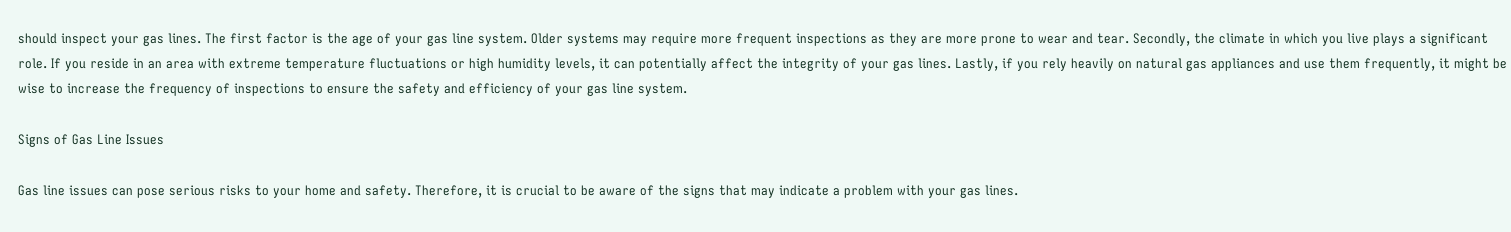should inspect your gas lines. The first factor is the age of your gas line system. Older systems may require more frequent inspections as they are more prone to wear and tear. Secondly, the climate in which you live plays a significant role. If you reside in an area with extreme temperature fluctuations or high humidity levels, it can potentially affect the integrity of your gas lines. Lastly, if you rely heavily on natural gas appliances and use them frequently, it might be wise to increase the frequency of inspections to ensure the safety and efficiency of your gas line system.

Signs of Gas Line Issues

Gas line issues can pose serious risks to your home and safety. Therefore, it is crucial to be aware of the signs that may indicate a problem with your gas lines.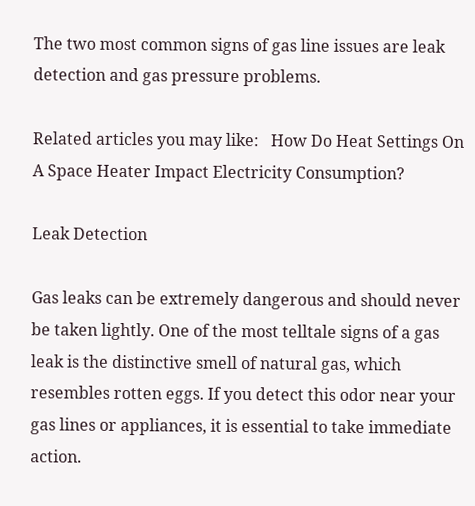The two most common signs of gas line issues are leak detection and gas pressure problems.

Related articles you may like:   How Do Heat Settings On A Space Heater Impact Electricity Consumption?

Leak Detection

Gas leaks can be extremely dangerous and should never be taken lightly. One of the most telltale signs of a gas leak is the distinctive smell of natural gas, which resembles rotten eggs. If you detect this odor near your gas lines or appliances, it is essential to take immediate action.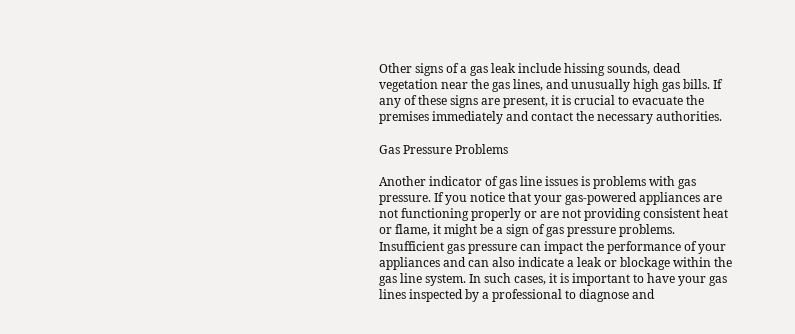Other signs of a gas leak include hissing sounds, dead vegetation near the gas lines, and unusually high gas bills. If any of these signs are present, it is crucial to evacuate the premises immediately and contact the necessary authorities.

Gas Pressure Problems

Another indicator of gas line issues is problems with gas pressure. If you notice that your gas-powered appliances are not functioning properly or are not providing consistent heat or flame, it might be a sign of gas pressure problems. Insufficient gas pressure can impact the performance of your appliances and can also indicate a leak or blockage within the gas line system. In such cases, it is important to have your gas lines inspected by a professional to diagnose and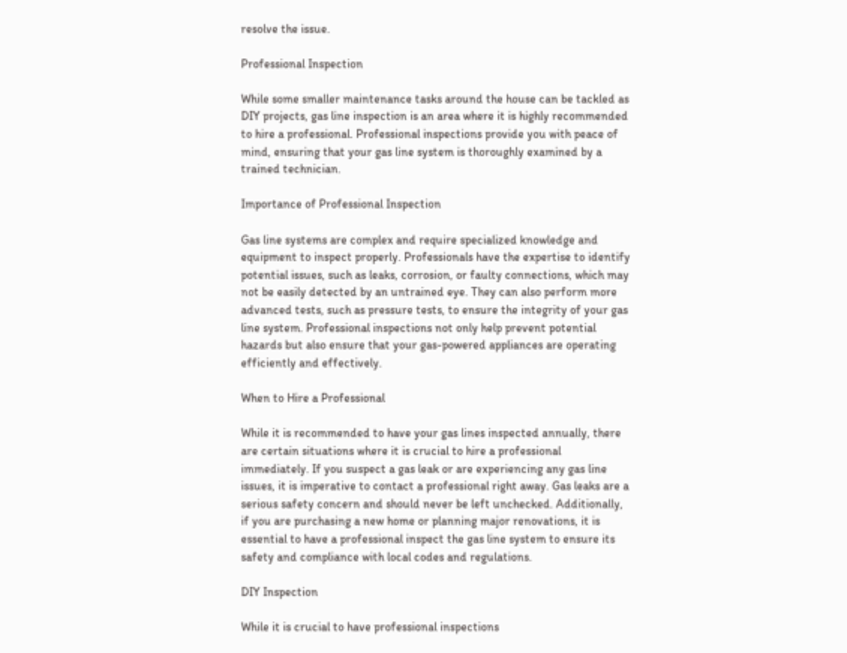resolve the issue.

Professional Inspection

While some smaller maintenance tasks around the house can be tackled as DIY projects, gas line inspection is an area where it is highly recommended to hire a professional. Professional inspections provide you with peace of mind, ensuring that your gas line system is thoroughly examined by a trained technician.

Importance of Professional Inspection

Gas line systems are complex and require specialized knowledge and equipment to inspect properly. Professionals have the expertise to identify potential issues, such as leaks, corrosion, or faulty connections, which may not be easily detected by an untrained eye. They can also perform more advanced tests, such as pressure tests, to ensure the integrity of your gas line system. Professional inspections not only help prevent potential hazards but also ensure that your gas-powered appliances are operating efficiently and effectively.

When to Hire a Professional

While it is recommended to have your gas lines inspected annually, there are certain situations where it is crucial to hire a professional immediately. If you suspect a gas leak or are experiencing any gas line issues, it is imperative to contact a professional right away. Gas leaks are a serious safety concern and should never be left unchecked. Additionally, if you are purchasing a new home or planning major renovations, it is essential to have a professional inspect the gas line system to ensure its safety and compliance with local codes and regulations.

DIY Inspection

While it is crucial to have professional inspections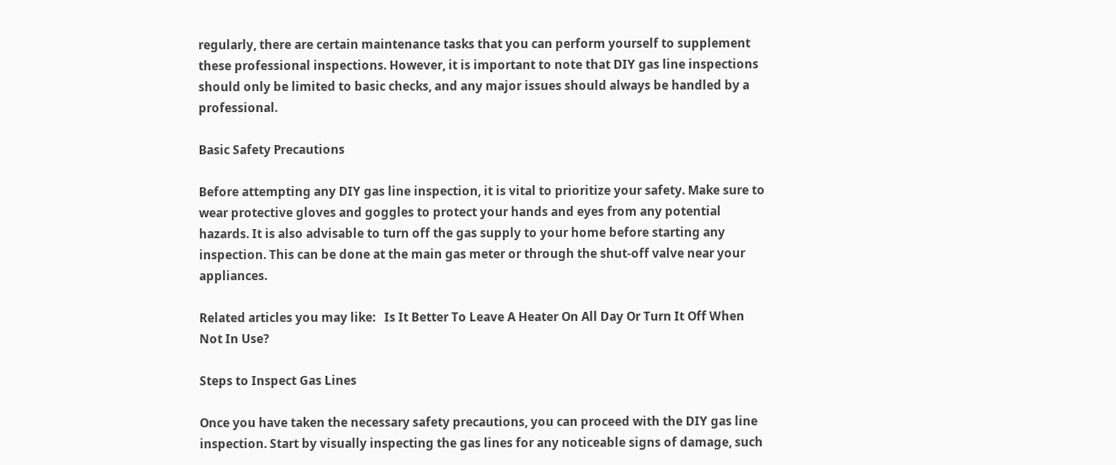regularly, there are certain maintenance tasks that you can perform yourself to supplement these professional inspections. However, it is important to note that DIY gas line inspections should only be limited to basic checks, and any major issues should always be handled by a professional.

Basic Safety Precautions

Before attempting any DIY gas line inspection, it is vital to prioritize your safety. Make sure to wear protective gloves and goggles to protect your hands and eyes from any potential hazards. It is also advisable to turn off the gas supply to your home before starting any inspection. This can be done at the main gas meter or through the shut-off valve near your appliances.

Related articles you may like:   Is It Better To Leave A Heater On All Day Or Turn It Off When Not In Use?

Steps to Inspect Gas Lines

Once you have taken the necessary safety precautions, you can proceed with the DIY gas line inspection. Start by visually inspecting the gas lines for any noticeable signs of damage, such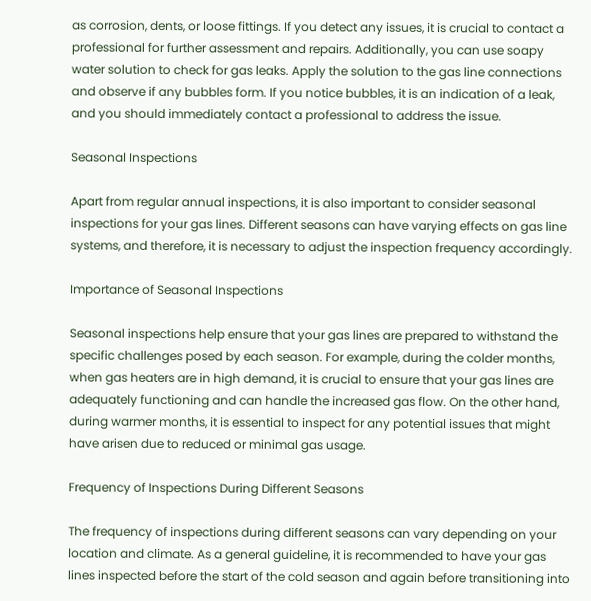as corrosion, dents, or loose fittings. If you detect any issues, it is crucial to contact a professional for further assessment and repairs. Additionally, you can use soapy water solution to check for gas leaks. Apply the solution to the gas line connections and observe if any bubbles form. If you notice bubbles, it is an indication of a leak, and you should immediately contact a professional to address the issue.

Seasonal Inspections

Apart from regular annual inspections, it is also important to consider seasonal inspections for your gas lines. Different seasons can have varying effects on gas line systems, and therefore, it is necessary to adjust the inspection frequency accordingly.

Importance of Seasonal Inspections

Seasonal inspections help ensure that your gas lines are prepared to withstand the specific challenges posed by each season. For example, during the colder months, when gas heaters are in high demand, it is crucial to ensure that your gas lines are adequately functioning and can handle the increased gas flow. On the other hand, during warmer months, it is essential to inspect for any potential issues that might have arisen due to reduced or minimal gas usage.

Frequency of Inspections During Different Seasons

The frequency of inspections during different seasons can vary depending on your location and climate. As a general guideline, it is recommended to have your gas lines inspected before the start of the cold season and again before transitioning into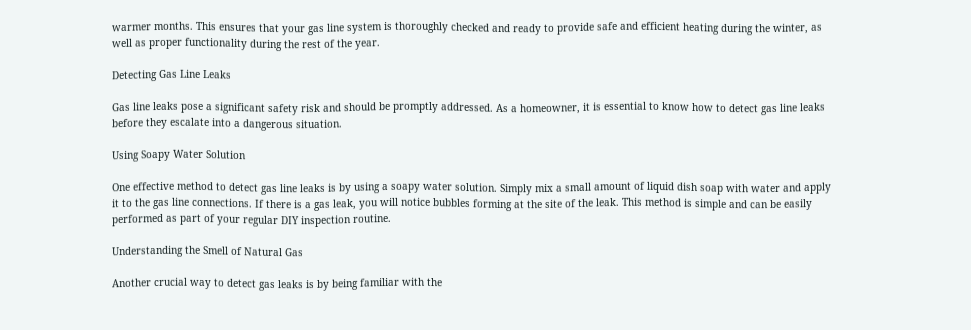warmer months. This ensures that your gas line system is thoroughly checked and ready to provide safe and efficient heating during the winter, as well as proper functionality during the rest of the year.

Detecting Gas Line Leaks

Gas line leaks pose a significant safety risk and should be promptly addressed. As a homeowner, it is essential to know how to detect gas line leaks before they escalate into a dangerous situation.

Using Soapy Water Solution

One effective method to detect gas line leaks is by using a soapy water solution. Simply mix a small amount of liquid dish soap with water and apply it to the gas line connections. If there is a gas leak, you will notice bubbles forming at the site of the leak. This method is simple and can be easily performed as part of your regular DIY inspection routine.

Understanding the Smell of Natural Gas

Another crucial way to detect gas leaks is by being familiar with the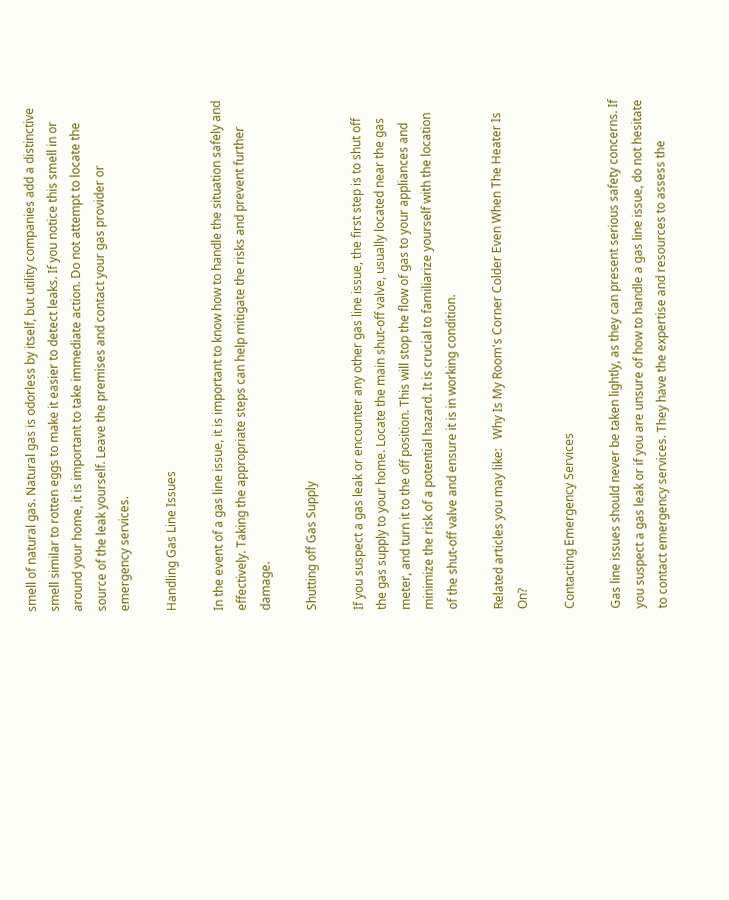smell of natural gas. Natural gas is odorless by itself, but utility companies add a distinctive smell similar to rotten eggs to make it easier to detect leaks. If you notice this smell in or around your home, it is important to take immediate action. Do not attempt to locate the source of the leak yourself. Leave the premises and contact your gas provider or emergency services.

Handling Gas Line Issues

In the event of a gas line issue, it is important to know how to handle the situation safely and effectively. Taking the appropriate steps can help mitigate the risks and prevent further damage.

Shutting off Gas Supply

If you suspect a gas leak or encounter any other gas line issue, the first step is to shut off the gas supply to your home. Locate the main shut-off valve, usually located near the gas meter, and turn it to the off position. This will stop the flow of gas to your appliances and minimize the risk of a potential hazard. It is crucial to familiarize yourself with the location of the shut-off valve and ensure it is in working condition.

Related articles you may like:   Why Is My Room's Corner Colder Even When The Heater Is On?

Contacting Emergency Services

Gas line issues should never be taken lightly, as they can present serious safety concerns. If you suspect a gas leak or if you are unsure of how to handle a gas line issue, do not hesitate to contact emergency services. They have the expertise and resources to assess the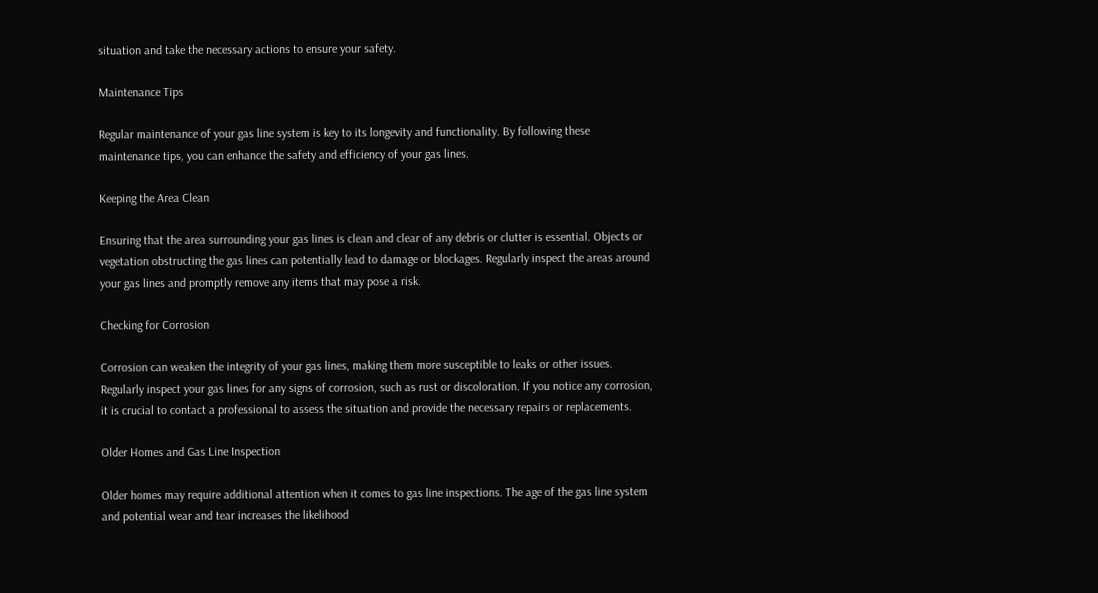situation and take the necessary actions to ensure your safety.

Maintenance Tips

Regular maintenance of your gas line system is key to its longevity and functionality. By following these maintenance tips, you can enhance the safety and efficiency of your gas lines.

Keeping the Area Clean

Ensuring that the area surrounding your gas lines is clean and clear of any debris or clutter is essential. Objects or vegetation obstructing the gas lines can potentially lead to damage or blockages. Regularly inspect the areas around your gas lines and promptly remove any items that may pose a risk.

Checking for Corrosion

Corrosion can weaken the integrity of your gas lines, making them more susceptible to leaks or other issues. Regularly inspect your gas lines for any signs of corrosion, such as rust or discoloration. If you notice any corrosion, it is crucial to contact a professional to assess the situation and provide the necessary repairs or replacements.

Older Homes and Gas Line Inspection

Older homes may require additional attention when it comes to gas line inspections. The age of the gas line system and potential wear and tear increases the likelihood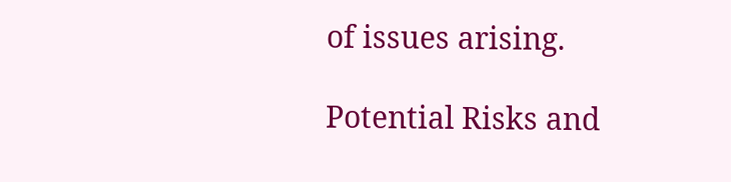of issues arising.

Potential Risks and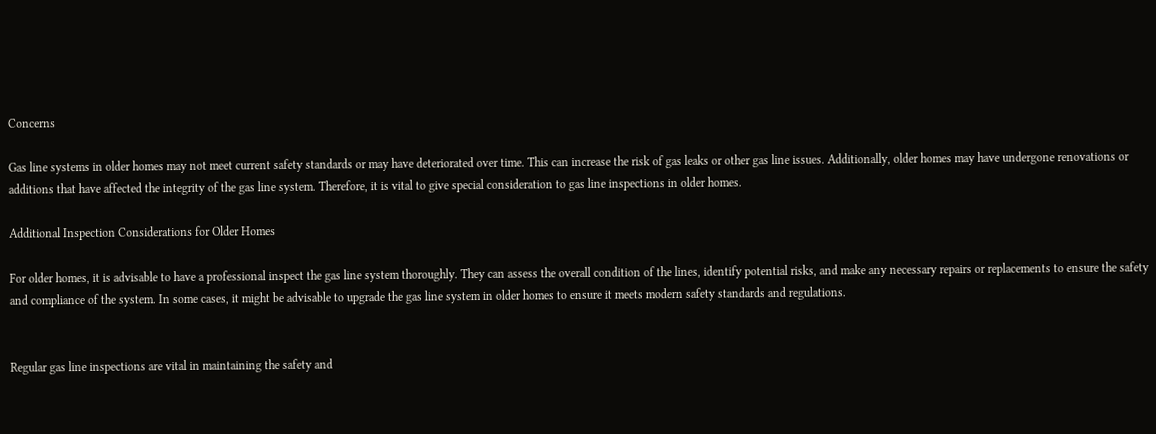Concerns

Gas line systems in older homes may not meet current safety standards or may have deteriorated over time. This can increase the risk of gas leaks or other gas line issues. Additionally, older homes may have undergone renovations or additions that have affected the integrity of the gas line system. Therefore, it is vital to give special consideration to gas line inspections in older homes.

Additional Inspection Considerations for Older Homes

For older homes, it is advisable to have a professional inspect the gas line system thoroughly. They can assess the overall condition of the lines, identify potential risks, and make any necessary repairs or replacements to ensure the safety and compliance of the system. In some cases, it might be advisable to upgrade the gas line system in older homes to ensure it meets modern safety standards and regulations.


Regular gas line inspections are vital in maintaining the safety and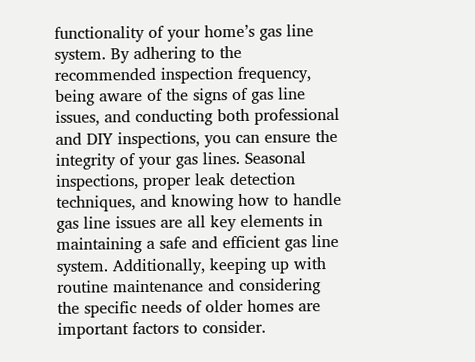functionality of your home’s gas line system. By adhering to the recommended inspection frequency, being aware of the signs of gas line issues, and conducting both professional and DIY inspections, you can ensure the integrity of your gas lines. Seasonal inspections, proper leak detection techniques, and knowing how to handle gas line issues are all key elements in maintaining a safe and efficient gas line system. Additionally, keeping up with routine maintenance and considering the specific needs of older homes are important factors to consider.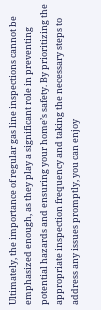Ultimately, the importance of regular gas line inspections cannot be emphasized enough, as they play a significant role in preventing potential hazards and ensuring your home’s safety. By prioritizing the appropriate inspection frequency and taking the necessary steps to address any issues promptly, you can enjoy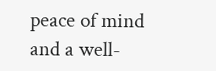peace of mind and a well-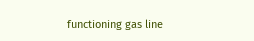functioning gas line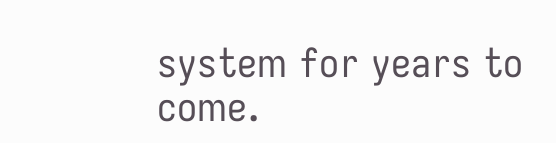system for years to come.